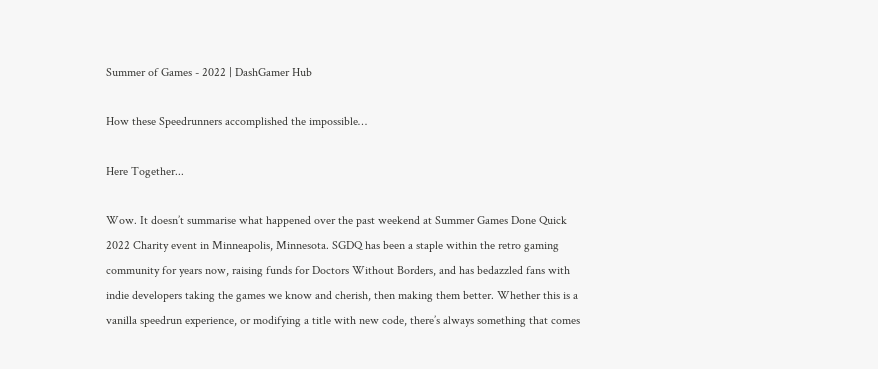Summer of Games - 2022 | DashGamer Hub

How these Speedrunners accomplished the impossible…

Here Together...

Wow. It doesn’t summarise what happened over the past weekend at Summer Games Done Quick 2022 Charity event in Minneapolis, Minnesota. SGDQ has been a staple within the retro gaming community for years now, raising funds for Doctors Without Borders, and has bedazzled fans with indie developers taking the games we know and cherish, then making them better. Whether this is a vanilla speedrun experience, or modifying a title with new code, there’s always something that comes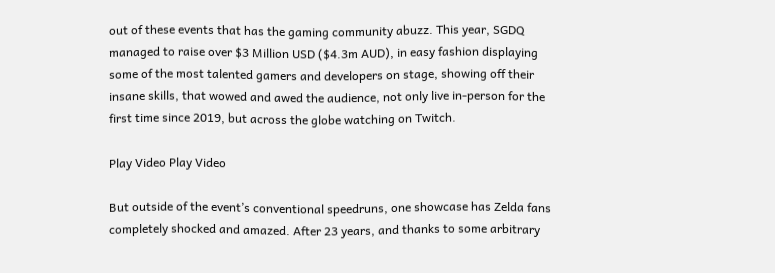out of these events that has the gaming community abuzz. This year, SGDQ managed to raise over $3 Million USD ($4.3m AUD), in easy fashion displaying some of the most talented gamers and developers on stage, showing off their insane skills, that wowed and awed the audience, not only live in-person for the first time since 2019, but across the globe watching on Twitch.

Play Video Play Video

But outside of the event’s conventional speedruns, one showcase has Zelda fans completely shocked and amazed. After 23 years, and thanks to some arbitrary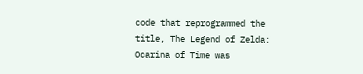code that reprogrammed the title, The Legend of Zelda: Ocarina of Time was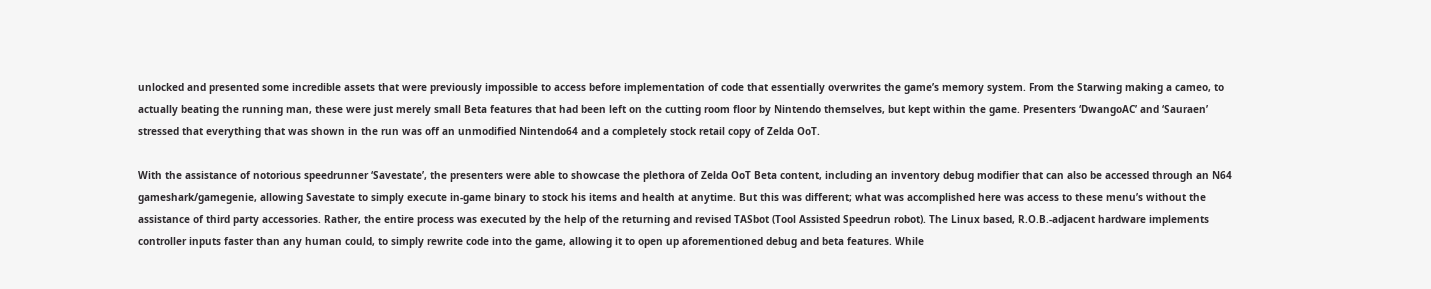unlocked and presented some incredible assets that were previously impossible to access before implementation of code that essentially overwrites the game’s memory system. From the Starwing making a cameo, to actually beating the running man, these were just merely small Beta features that had been left on the cutting room floor by Nintendo themselves, but kept within the game. Presenters ‘DwangoAC’ and ‘Sauraen’ stressed that everything that was shown in the run was off an unmodified Nintendo64 and a completely stock retail copy of Zelda OoT.

With the assistance of notorious speedrunner ‘Savestate’, the presenters were able to showcase the plethora of Zelda OoT Beta content, including an inventory debug modifier that can also be accessed through an N64 gameshark/gamegenie, allowing Savestate to simply execute in-game binary to stock his items and health at anytime. But this was different; what was accomplished here was access to these menu’s without the assistance of third party accessories. Rather, the entire process was executed by the help of the returning and revised TASbot (Tool Assisted Speedrun robot). The Linux based, R.O.B.-adjacent hardware implements controller inputs faster than any human could, to simply rewrite code into the game, allowing it to open up aforementioned debug and beta features. While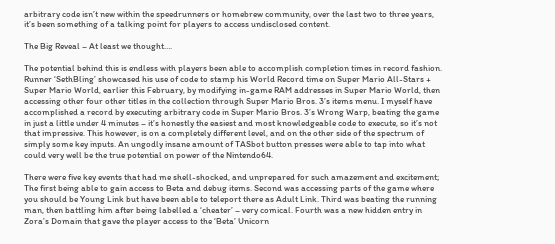arbitrary code isn’t new within the speedrunners or homebrew community, over the last two to three years, it’s been something of a talking point for players to access undisclosed content.

The Big Reveal – At least we thought….

The potential behind this is endless with players been able to accomplish completion times in record fashion. Runner ‘SethBling’ showcased his use of code to stamp his World Record time on Super Mario All-Stars + Super Mario World, earlier this February, by modifying in-game RAM addresses in Super Mario World, then accessing other four other titles in the collection through Super Mario Bros. 3’s items menu. I myself have accomplished a record by executing arbitrary code in Super Mario Bros. 3’s Wrong Warp, beating the game in just a little under 4 minutes – it’s honestly the easiest and most knowledgeable code to execute, so it’s not that impressive. This however, is on a completely different level, and on the other side of the spectrum of simply some key inputs. An ungodly insane amount of TASbot button presses were able to tap into what could very well be the true potential on power of the Nintendo64.

There were five key events that had me shell-shocked, and unprepared for such amazement and excitement; The first being able to gain access to Beta and debug items. Second was accessing parts of the game where you should be Young Link but have been able to teleport there as Adult Link. Third was beating the running man, then battling him after being labelled a ‘cheater’ – very comical. Fourth was a new hidden entry in Zora’s Domain that gave the player access to the ‘Beta’ Unicorn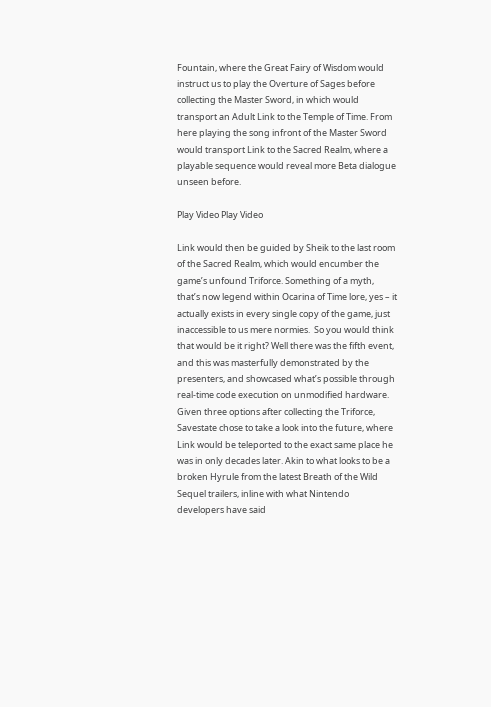Fountain, where the Great Fairy of Wisdom would instruct us to play the Overture of Sages before collecting the Master Sword, in which would transport an Adult Link to the Temple of Time. From here playing the song infront of the Master Sword would transport Link to the Sacred Realm, where a playable sequence would reveal more Beta dialogue unseen before.

Play Video Play Video

Link would then be guided by Sheik to the last room of the Sacred Realm, which would encumber the game’s unfound Triforce. Something of a myth, that’s now legend within Ocarina of Time lore, yes – it actually exists in every single copy of the game, just inaccessible to us mere normies.  So you would think that would be it right? Well there was the fifth event, and this was masterfully demonstrated by the presenters, and showcased what’s possible through real-time code execution on unmodified hardware. Given three options after collecting the Triforce, Savestate chose to take a look into the future, where Link would be teleported to the exact same place he was in only decades later. Akin to what looks to be a broken Hyrule from the latest Breath of the Wild Sequel trailers, inline with what Nintendo developers have said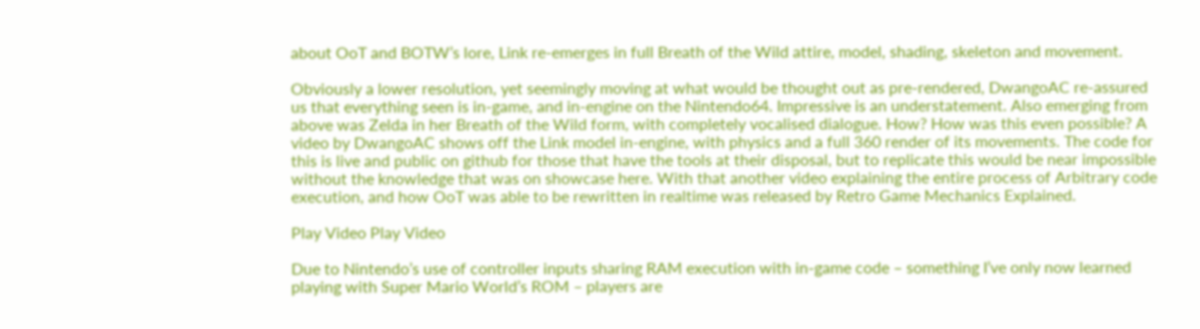about OoT and BOTW’s lore, Link re-emerges in full Breath of the Wild attire, model, shading, skeleton and movement.

Obviously a lower resolution, yet seemingly moving at what would be thought out as pre-rendered, DwangoAC re-assured us that everything seen is in-game, and in-engine on the Nintendo64. Impressive is an understatement. Also emerging from above was Zelda in her Breath of the Wild form, with completely vocalised dialogue. How? How was this even possible? A video by DwangoAC shows off the Link model in-engine, with physics and a full 360 render of its movements. The code for this is live and public on github for those that have the tools at their disposal, but to replicate this would be near impossible without the knowledge that was on showcase here. With that another video explaining the entire process of Arbitrary code execution, and how OoT was able to be rewritten in realtime was released by Retro Game Mechanics Explained.

Play Video Play Video

Due to Nintendo’s use of controller inputs sharing RAM execution with in-game code – something I’ve only now learned playing with Super Mario World’s ROM – players are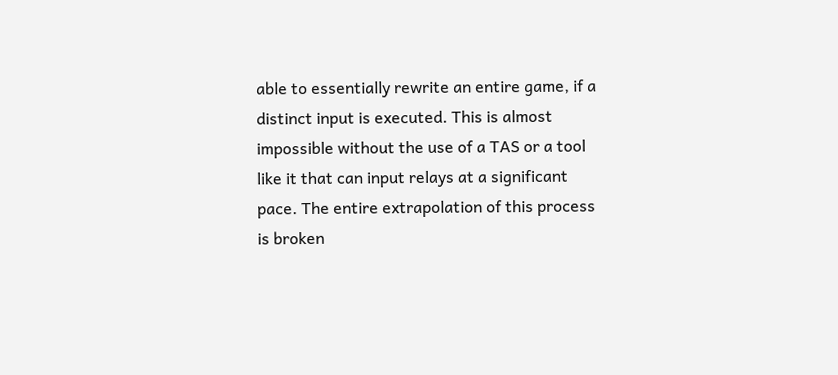able to essentially rewrite an entire game, if a distinct input is executed. This is almost impossible without the use of a TAS or a tool like it that can input relays at a significant pace. The entire extrapolation of this process is broken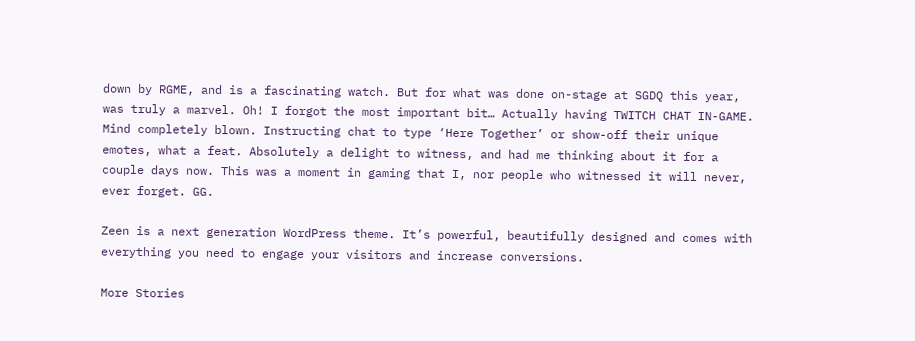down by RGME, and is a fascinating watch. But for what was done on-stage at SGDQ this year, was truly a marvel. Oh! I forgot the most important bit… Actually having TWITCH CHAT IN-GAME. Mind completely blown. Instructing chat to type ‘Here Together’ or show-off their unique emotes, what a feat. Absolutely a delight to witness, and had me thinking about it for a couple days now. This was a moment in gaming that I, nor people who witnessed it will never, ever forget. GG.

Zeen is a next generation WordPress theme. It’s powerful, beautifully designed and comes with everything you need to engage your visitors and increase conversions.

More Stories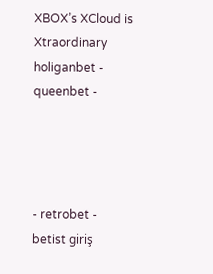XBOX’s XCloud is Xtraordinary
holiganbet - queenbet -




- retrobet -
betist giriş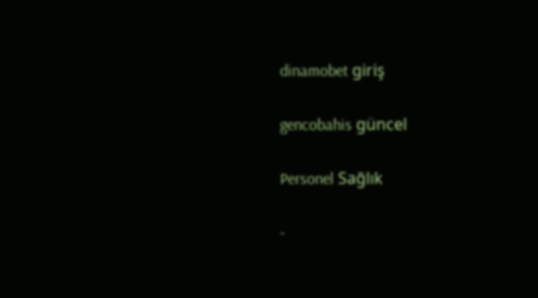dinamobet giriş

gencobahis güncel

Personel Sağlık

-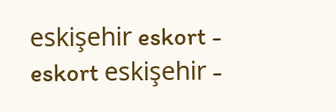eskişehir eskort - eskort eskişehir -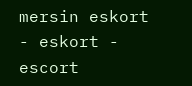mersin eskort - eskort - escort